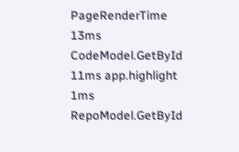PageRenderTime 13ms CodeModel.GetById 11ms app.highlight 1ms RepoModel.GetById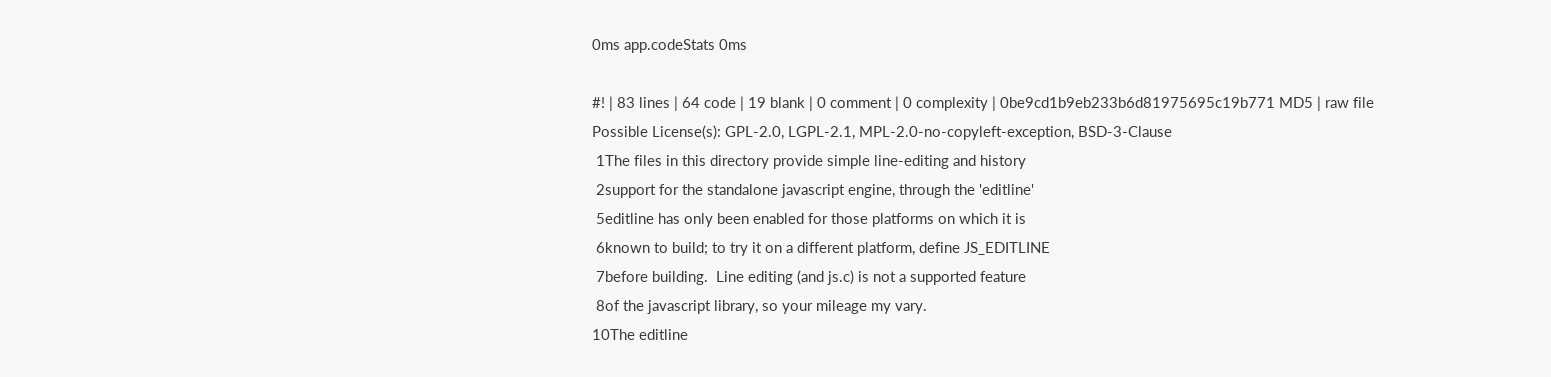0ms app.codeStats 0ms

#! | 83 lines | 64 code | 19 blank | 0 comment | 0 complexity | 0be9cd1b9eb233b6d81975695c19b771 MD5 | raw file
Possible License(s): GPL-2.0, LGPL-2.1, MPL-2.0-no-copyleft-exception, BSD-3-Clause
 1The files in this directory provide simple line-editing and history
 2support for the standalone javascript engine, through the 'editline'
 5editline has only been enabled for those platforms on which it is
 6known to build; to try it on a different platform, define JS_EDITLINE
 7before building.  Line editing (and js.c) is not a supported feature
 8of the javascript library, so your mileage my vary.
10The editline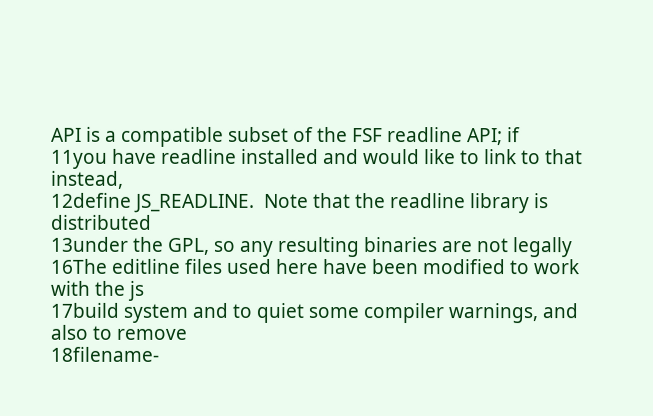API is a compatible subset of the FSF readline API; if
11you have readline installed and would like to link to that instead,
12define JS_READLINE.  Note that the readline library is distributed
13under the GPL, so any resulting binaries are not legally
16The editline files used here have been modified to work with the js
17build system and to quiet some compiler warnings, and also to remove
18filename-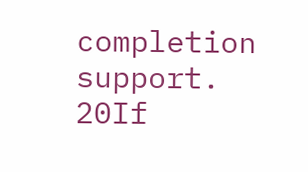completion support.
20If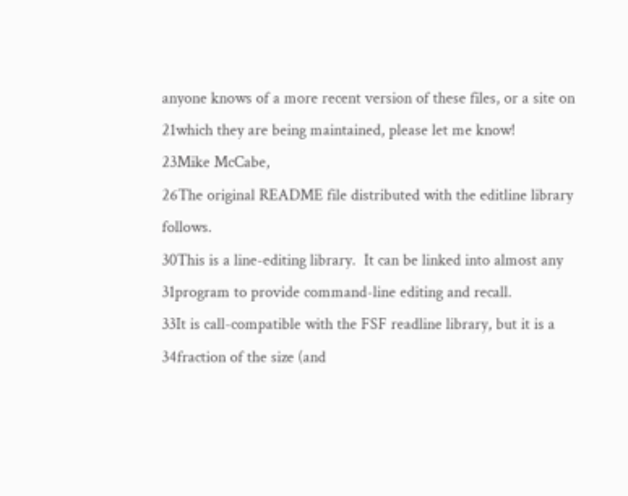anyone knows of a more recent version of these files, or a site on
21which they are being maintained, please let me know!
23Mike McCabe,
26The original README file distributed with the editline library follows.
30This is a line-editing library.  It can be linked into almost any
31program to provide command-line editing and recall.
33It is call-compatible with the FSF readline library, but it is a
34fraction of the size (and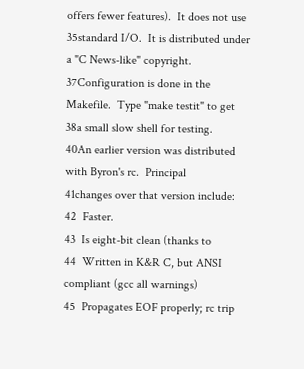offers fewer features).  It does not use
35standard I/O.  It is distributed under a "C News-like" copyright.
37Configuration is done in the Makefile.  Type "make testit" to get
38a small slow shell for testing.
40An earlier version was distributed with Byron's rc.  Principal
41changes over that version include:
42  Faster.
43  Is eight-bit clean (thanks to
44  Written in K&R C, but ANSI compliant (gcc all warnings)
45  Propagates EOF properly; rc trip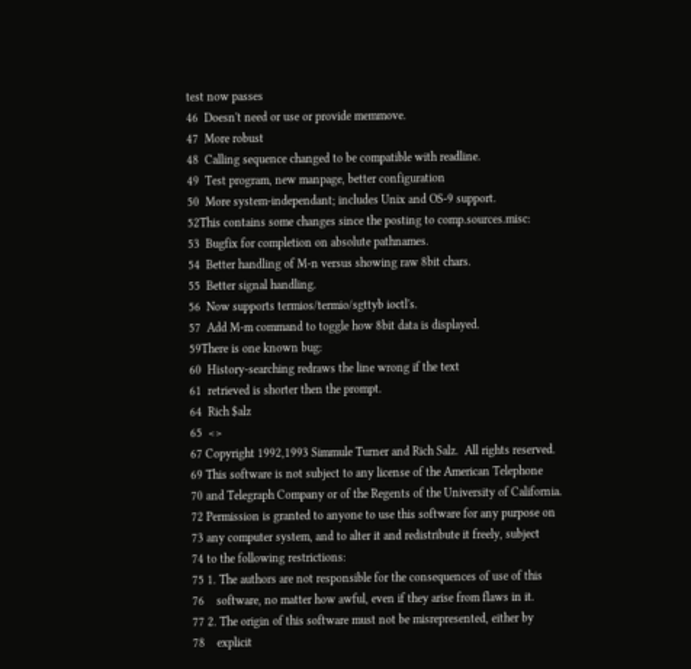test now passes
46  Doesn't need or use or provide memmove.
47  More robust
48  Calling sequence changed to be compatible with readline.
49  Test program, new manpage, better configuration
50  More system-independant; includes Unix and OS-9 support.
52This contains some changes since the posting to comp.sources.misc:
53  Bugfix for completion on absolute pathnames.
54  Better handling of M-n versus showing raw 8bit chars.
55  Better signal handling.
56  Now supports termios/termio/sgttyb ioctl's.
57  Add M-m command to toggle how 8bit data is displayed.
59There is one known bug:
60  History-searching redraws the line wrong if the text
61  retrieved is shorter then the prompt.
64  Rich $alz
65  <>
67 Copyright 1992,1993 Simmule Turner and Rich Salz.  All rights reserved.
69 This software is not subject to any license of the American Telephone
70 and Telegraph Company or of the Regents of the University of California.
72 Permission is granted to anyone to use this software for any purpose on
73 any computer system, and to alter it and redistribute it freely, subject
74 to the following restrictions:
75 1. The authors are not responsible for the consequences of use of this
76    software, no matter how awful, even if they arise from flaws in it.
77 2. The origin of this software must not be misrepresented, either by
78    explicit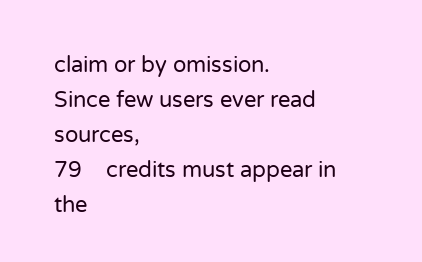claim or by omission.  Since few users ever read sources,
79    credits must appear in the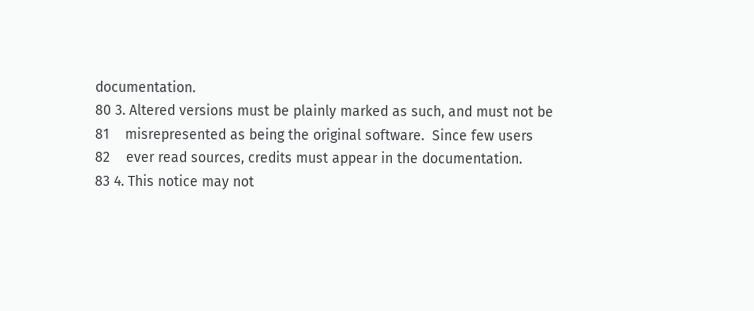documentation.
80 3. Altered versions must be plainly marked as such, and must not be
81    misrepresented as being the original software.  Since few users
82    ever read sources, credits must appear in the documentation.
83 4. This notice may not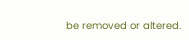be removed or altered.